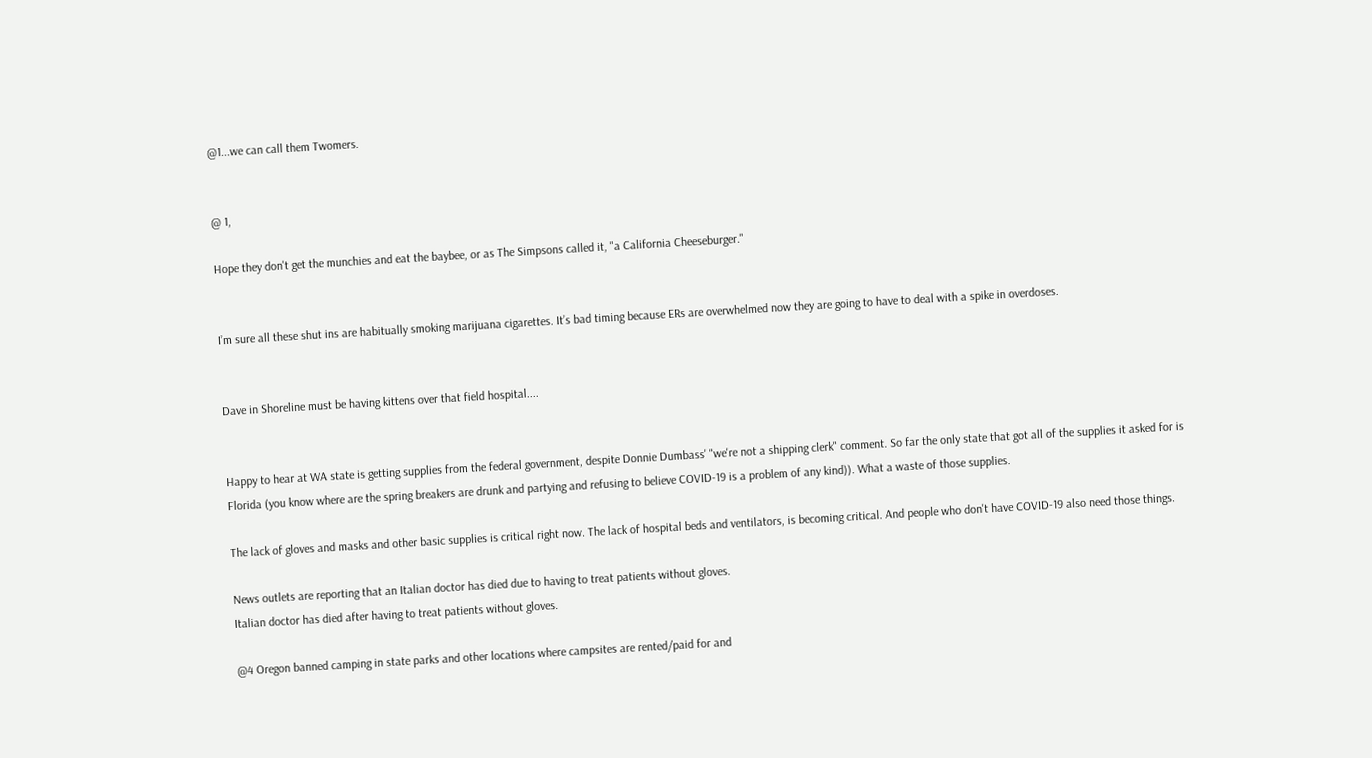@1...we can call them Twomers.


@ 1,

Hope they don't get the munchies and eat the baybee, or as The Simpsons called it, "a California Cheeseburger."


I’m sure all these shut ins are habitually smoking marijuana cigarettes. It’s bad timing because ERs are overwhelmed now they are going to have to deal with a spike in overdoses.


Dave in Shoreline must be having kittens over that field hospital....


Happy to hear at WA state is getting supplies from the federal government, despite Donnie Dumbass' "we're not a shipping clerk" comment. So far the only state that got all of the supplies it asked for is Florida (you know where are the spring breakers are drunk and partying and refusing to believe COVID-19 is a problem of any kind)). What a waste of those supplies.

The lack of gloves and masks and other basic supplies is critical right now. The lack of hospital beds and ventilators, is becoming critical. And people who don't have COVID-19 also need those things.

News outlets are reporting that an Italian doctor has died due to having to treat patients without gloves.
Italian doctor has died after having to treat patients without gloves.

@4 Oregon banned camping in state parks and other locations where campsites are rented/paid for and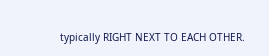typically RIGHT NEXT TO EACH OTHER.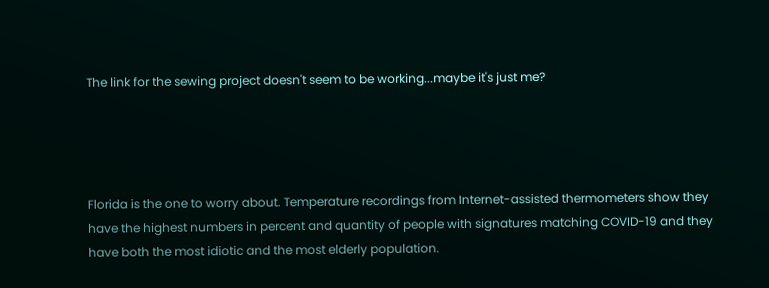The link for the sewing project doesn't seem to be working...maybe it's just me?




Florida is the one to worry about. Temperature recordings from Internet-assisted thermometers show they have the highest numbers in percent and quantity of people with signatures matching COVID-19 and they have both the most idiotic and the most elderly population.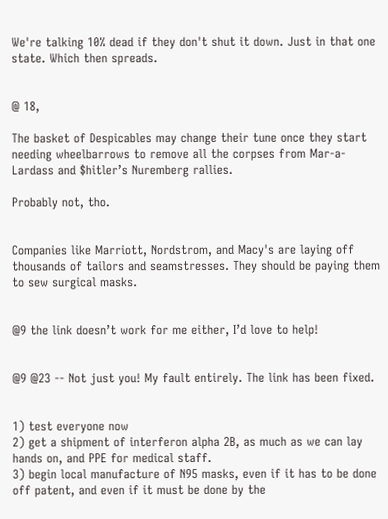We're talking 10% dead if they don't shut it down. Just in that one state. Which then spreads.


@ 18,

The basket of Despicables may change their tune once they start needing wheelbarrows to remove all the corpses from Mar-a-Lardass and $hitler’s Nuremberg rallies.

Probably not, tho.


Companies like Marriott, Nordstrom, and Macy's are laying off thousands of tailors and seamstresses. They should be paying them to sew surgical masks.


@9 the link doesn’t work for me either, I’d love to help!


@9 @23 -- Not just you! My fault entirely. The link has been fixed.


1) test everyone now
2) get a shipment of interferon alpha 2B, as much as we can lay hands on, and PPE for medical staff.
3) begin local manufacture of N95 masks, even if it has to be done off patent, and even if it must be done by the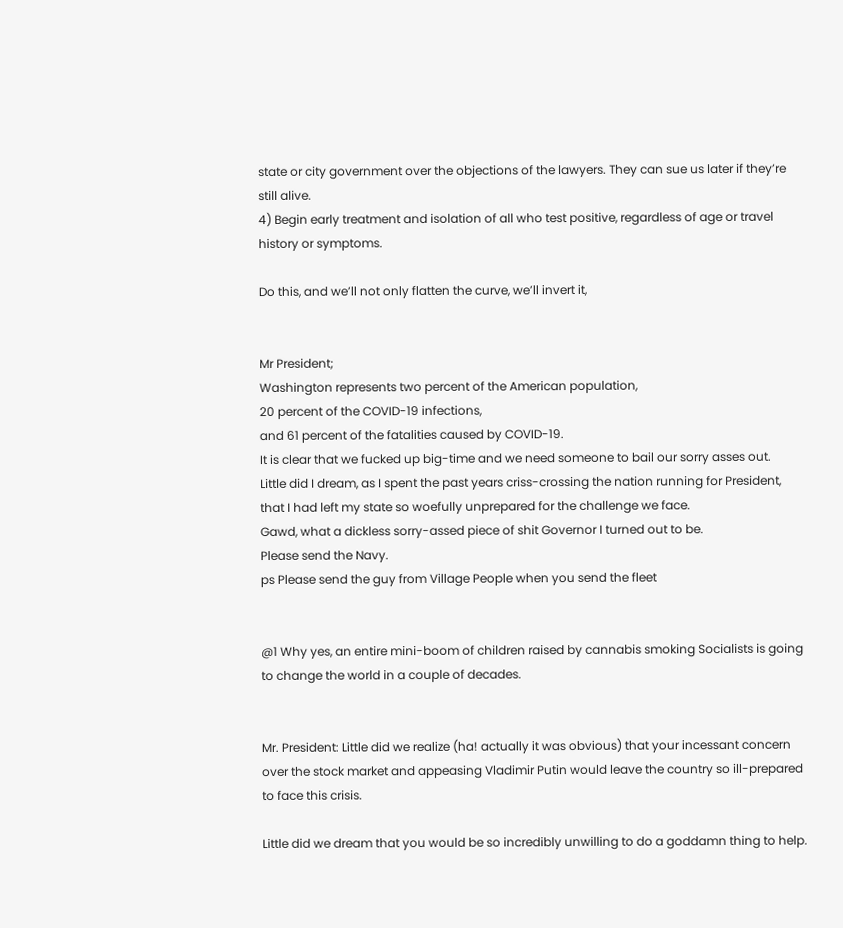state or city government over the objections of the lawyers. They can sue us later if they’re still alive.
4) Begin early treatment and isolation of all who test positive, regardless of age or travel history or symptoms.

Do this, and we’ll not only flatten the curve, we’ll invert it,


Mr President;
Washington represents two percent of the American population,
20 percent of the COVID-19 infections,
and 61 percent of the fatalities caused by COVID-19.
It is clear that we fucked up big-time and we need someone to bail our sorry asses out.
Little did I dream, as I spent the past years criss-crossing the nation running for President, that I had left my state so woefully unprepared for the challenge we face.
Gawd, what a dickless sorry-assed piece of shit Governor I turned out to be.
Please send the Navy.
ps Please send the guy from Village People when you send the fleet


@1 Why yes, an entire mini-boom of children raised by cannabis smoking Socialists is going to change the world in a couple of decades.


Mr. President: Little did we realize (ha! actually it was obvious) that your incessant concern over the stock market and appeasing Vladimir Putin would leave the country so ill-prepared to face this crisis.

Little did we dream that you would be so incredibly unwilling to do a goddamn thing to help.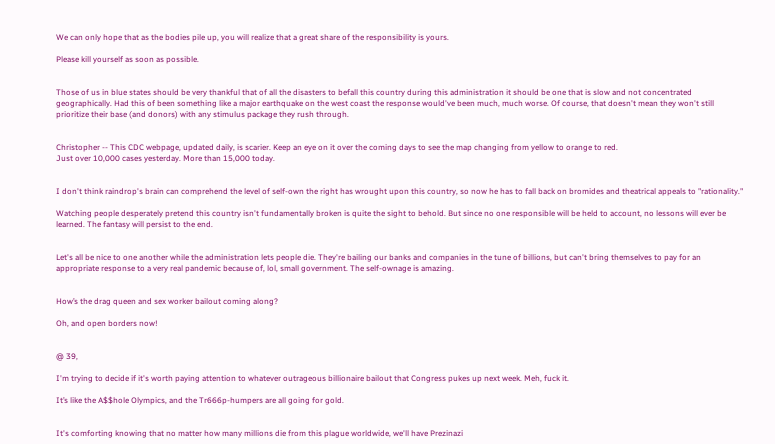We can only hope that as the bodies pile up, you will realize that a great share of the responsibility is yours.

Please kill yourself as soon as possible.


Those of us in blue states should be very thankful that of all the disasters to befall this country during this administration it should be one that is slow and not concentrated geographically. Had this of been something like a major earthquake on the west coast the response would've been much, much worse. Of course, that doesn't mean they won't still prioritize their base (and donors) with any stimulus package they rush through.


Christopher -- This CDC webpage, updated daily, is scarier. Keep an eye on it over the coming days to see the map changing from yellow to orange to red.
Just over 10,000 cases yesterday. More than 15,000 today.


I don't think raindrop's brain can comprehend the level of self-own the right has wrought upon this country, so now he has to fall back on bromides and theatrical appeals to "rationality."

Watching people desperately pretend this country isn't fundamentally broken is quite the sight to behold. But since no one responsible will be held to account, no lessons will ever be learned. The fantasy will persist to the end.


Let's all be nice to one another while the administration lets people die. They're bailing our banks and companies in the tune of billions, but can't bring themselves to pay for an appropriate response to a very real pandemic because of, lol, small government. The self-ownage is amazing.


How’s the drag queen and sex worker bailout coming along?

Oh, and open borders now!


@ 39,

I'm trying to decide if it's worth paying attention to whatever outrageous billionaire bailout that Congress pukes up next week. Meh, fuck it.

It’s like the A$$hole Olympics, and the Tr666p-humpers are all going for gold.


It's comforting knowing that no matter how many millions die from this plague worldwide, we'll have Prezinazi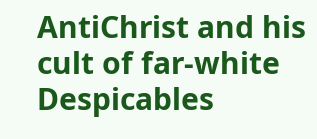AntiChrist and his cult of far-white Despicables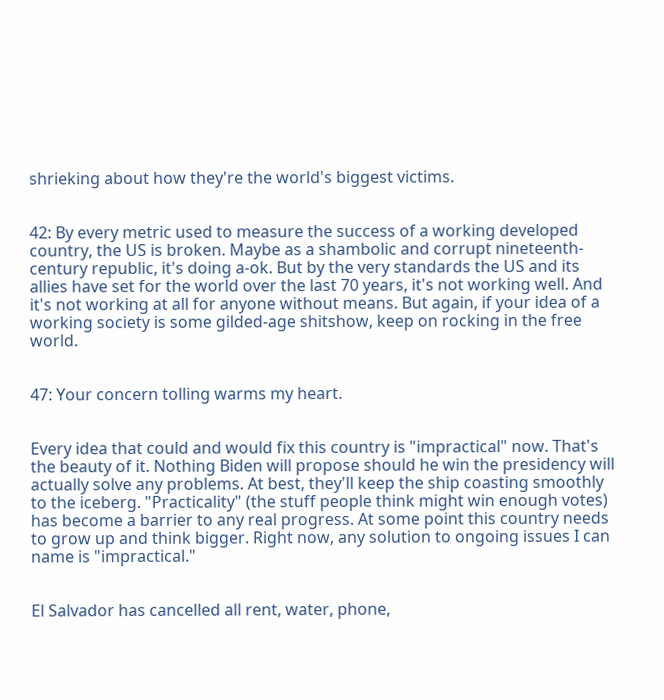shrieking about how they're the world's biggest victims.


42: By every metric used to measure the success of a working developed country, the US is broken. Maybe as a shambolic and corrupt nineteenth-century republic, it's doing a-ok. But by the very standards the US and its allies have set for the world over the last 70 years, it's not working well. And it's not working at all for anyone without means. But again, if your idea of a working society is some gilded-age shitshow, keep on rocking in the free world.


47: Your concern tolling warms my heart.


Every idea that could and would fix this country is "impractical" now. That's the beauty of it. Nothing Biden will propose should he win the presidency will actually solve any problems. At best, they'll keep the ship coasting smoothly to the iceberg. "Practicality" (the stuff people think might win enough votes) has become a barrier to any real progress. At some point this country needs to grow up and think bigger. Right now, any solution to ongoing issues I can name is "impractical."


El Salvador has cancelled all rent, water, phone,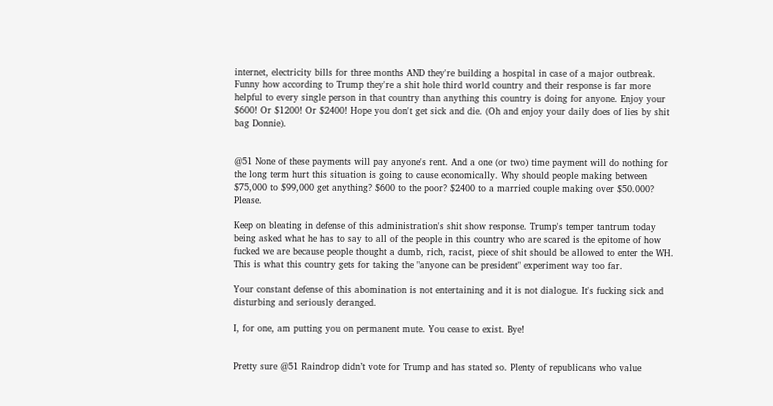internet, electricity bills for three months AND they're building a hospital in case of a major outbreak. Funny how according to Trump they're a shit hole third world country and their response is far more helpful to every single person in that country than anything this country is doing for anyone. Enjoy your $600! Or $1200! Or $2400! Hope you don't get sick and die. (Oh and enjoy your daily does of lies by shit bag Donnie).


@51 None of these payments will pay anyone's rent. And a one (or two) time payment will do nothing for the long term hurt this situation is going to cause economically. Why should people making between $75,000 to $99,000 get anything? $600 to the poor? $2400 to a married couple making over $50.000? Please.

Keep on bleating in defense of this administration's shit show response. Trump's temper tantrum today being asked what he has to say to all of the people in this country who are scared is the epitome of how fucked we are because people thought a dumb, rich, racist, piece of shit should be allowed to enter the WH. This is what this country gets for taking the "anyone can be president" experiment way too far.

Your constant defense of this abomination is not entertaining and it is not dialogue. It's fucking sick and disturbing and seriously deranged.

I, for one, am putting you on permanent mute. You cease to exist. Bye!


Pretty sure @51 Raindrop didn’t vote for Trump and has stated so. Plenty of republicans who value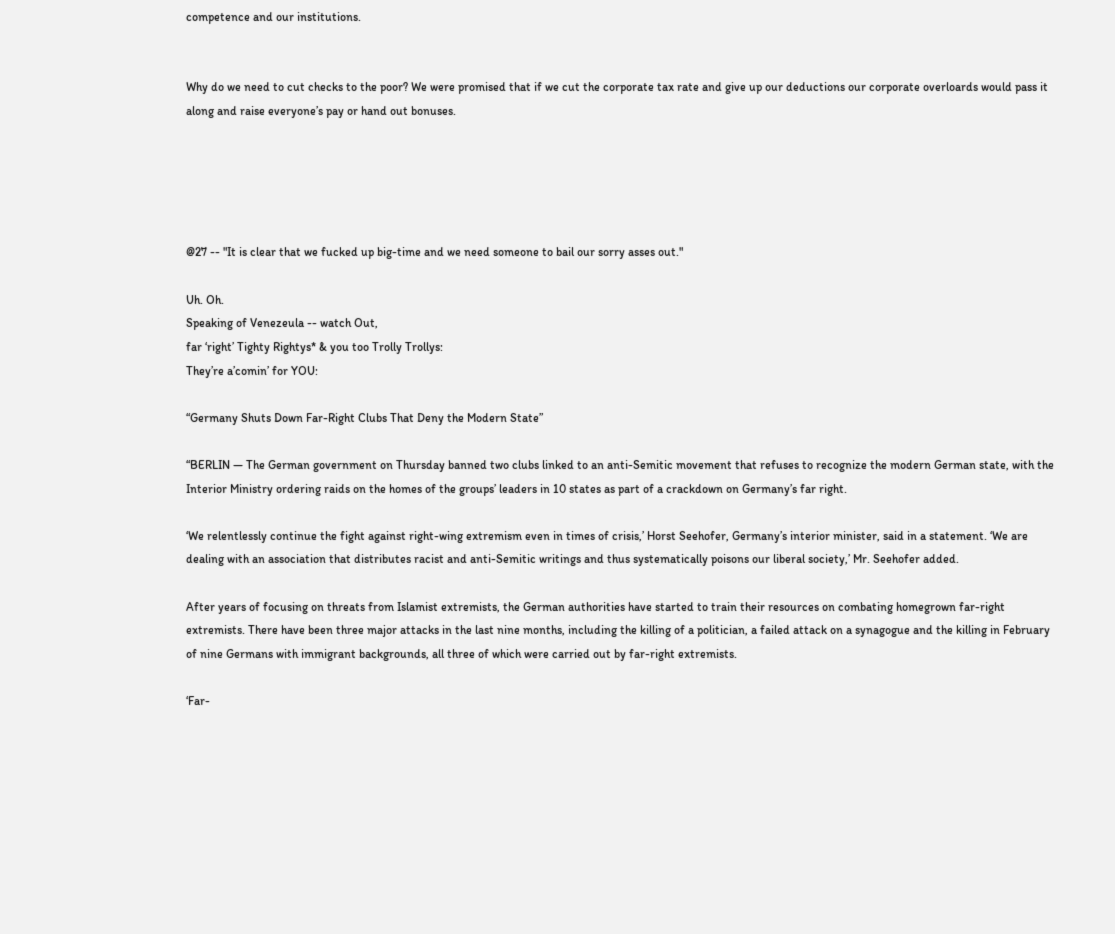competence and our institutions.


Why do we need to cut checks to the poor? We were promised that if we cut the corporate tax rate and give up our deductions our corporate overloards would pass it along and raise everyone’s pay or hand out bonuses.





@27 -- "It is clear that we fucked up big-time and we need someone to bail our sorry asses out."

Uh. Oh.
Speaking of Venezeula -- watch Out,
far ‘right’ Tighty Rightys* & you too Trolly Trollys:
They’re a’comin’ for YOU:

“Germany Shuts Down Far-Right Clubs That Deny the Modern State”

“BERLIN — The German government on Thursday banned two clubs linked to an anti-Semitic movement that refuses to recognize the modern German state, with the Interior Ministry ordering raids on the homes of the groups’ leaders in 10 states as part of a crackdown on Germany’s far right.

‘We relentlessly continue the fight against right-wing extremism even in times of crisis,’ Horst Seehofer, Germany’s interior minister, said in a statement. ‘We are dealing with an association that distributes racist and anti-Semitic writings and thus systematically poisons our liberal society,’ Mr. Seehofer added.

After years of focusing on threats from Islamist extremists, the German authorities have started to train their resources on combating homegrown far-right extremists. There have been three major attacks in the last nine months, including the killing of a politician, a failed attack on a synagogue and the killing in February of nine Germans with immigrant backgrounds, all three of which were carried out by far-right extremists.

‘Far-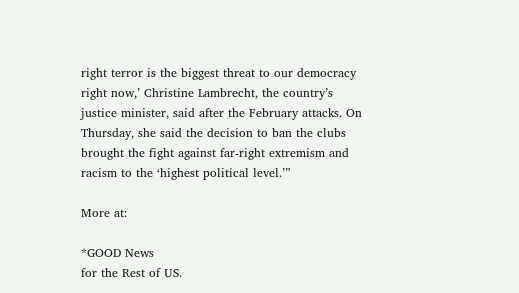right terror is the biggest threat to our democracy right now,’ Christine Lambrecht, the country’s justice minister, said after the February attacks. On Thursday, she said the decision to ban the clubs brought the fight against far-right extremism and racism to the ‘highest political level.’”

More at:

*GOOD News
for the Rest of US.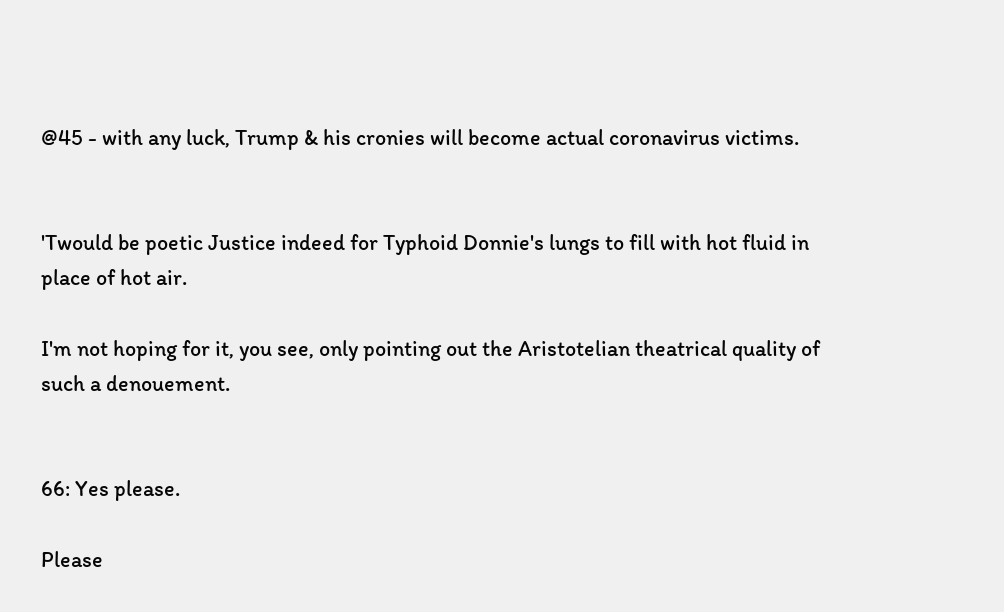@45 - with any luck, Trump & his cronies will become actual coronavirus victims.


'Twould be poetic Justice indeed for Typhoid Donnie's lungs to fill with hot fluid in place of hot air.

I'm not hoping for it, you see, only pointing out the Aristotelian theatrical quality of such a denouement.


66: Yes please.

Please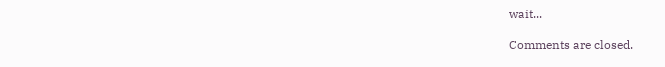wait...

Comments are closed.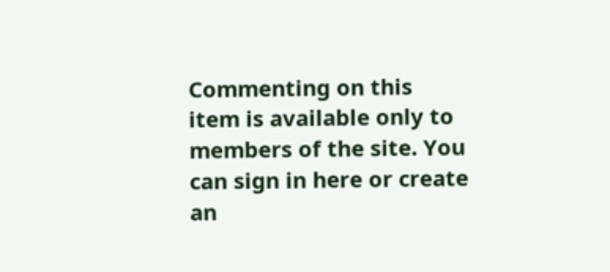Commenting on this item is available only to members of the site. You can sign in here or create an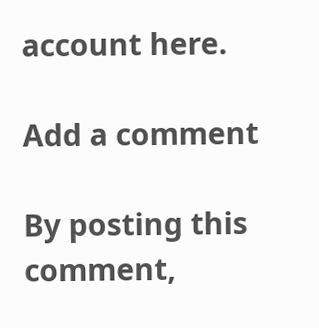account here.

Add a comment

By posting this comment,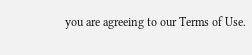you are agreeing to our Terms of Use.